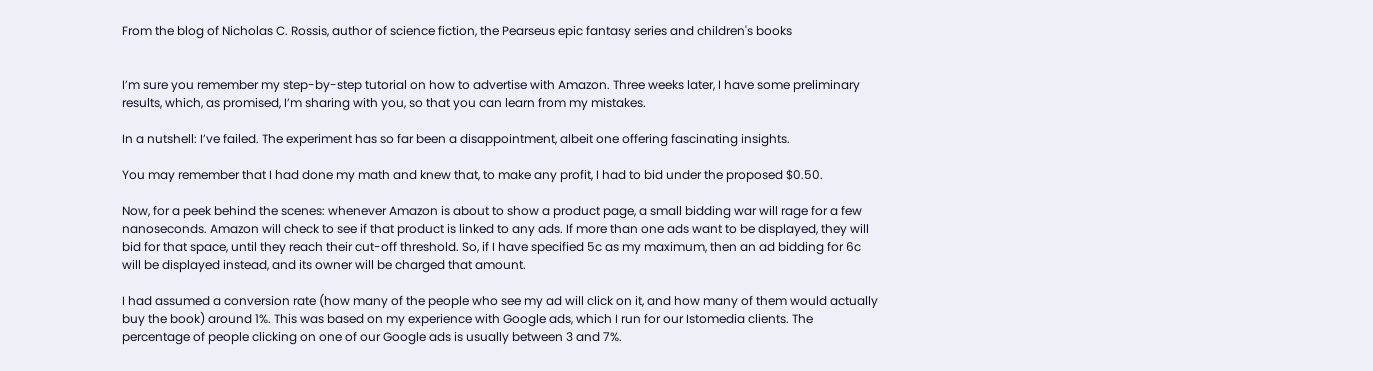From the blog of Nicholas C. Rossis, author of science fiction, the Pearseus epic fantasy series and children's books


I’m sure you remember my step-by-step tutorial on how to advertise with Amazon. Three weeks later, I have some preliminary results, which, as promised, I’m sharing with you, so that you can learn from my mistakes.

In a nutshell: I’ve failed. The experiment has so far been a disappointment, albeit one offering fascinating insights.

You may remember that I had done my math and knew that, to make any profit, I had to bid under the proposed $0.50.

Now, for a peek behind the scenes: whenever Amazon is about to show a product page, a small bidding war will rage for a few nanoseconds. Amazon will check to see if that product is linked to any ads. If more than one ads want to be displayed, they will bid for that space, until they reach their cut-off threshold. So, if I have specified 5c as my maximum, then an ad bidding for 6c will be displayed instead, and its owner will be charged that amount.

I had assumed a conversion rate (how many of the people who see my ad will click on it, and how many of them would actually buy the book) around 1%. This was based on my experience with Google ads, which I run for our Istomedia clients. The percentage of people clicking on one of our Google ads is usually between 3 and 7%.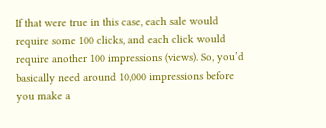If that were true in this case, each sale would require some 100 clicks, and each click would require another 100 impressions (views). So, you’d basically need around 10,000 impressions before you make a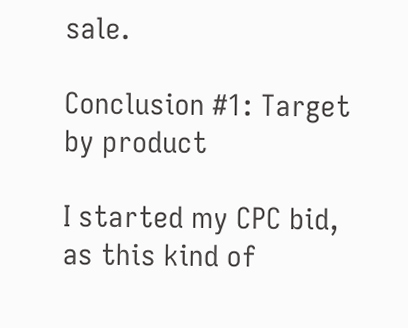sale.

Conclusion #1: Target by product

I started my CPC bid, as this kind of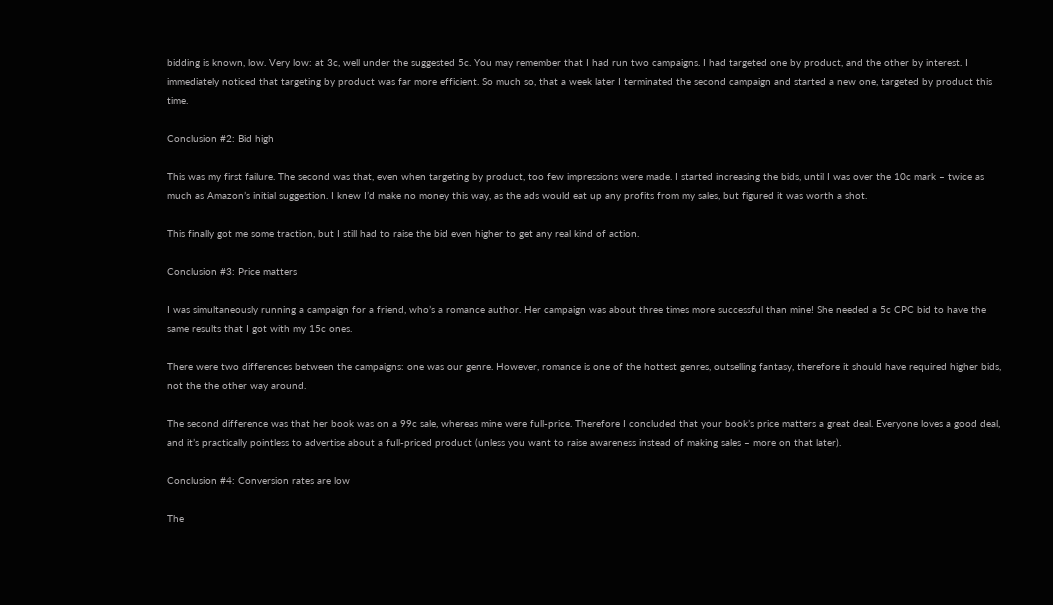bidding is known, low. Very low: at 3c, well under the suggested 5c. You may remember that I had run two campaigns. I had targeted one by product, and the other by interest. I immediately noticed that targeting by product was far more efficient. So much so, that a week later I terminated the second campaign and started a new one, targeted by product this time.

Conclusion #2: Bid high

This was my first failure. The second was that, even when targeting by product, too few impressions were made. I started increasing the bids, until I was over the 10c mark – twice as much as Amazon’s initial suggestion. I knew I’d make no money this way, as the ads would eat up any profits from my sales, but figured it was worth a shot.

This finally got me some traction, but I still had to raise the bid even higher to get any real kind of action.

Conclusion #3: Price matters

I was simultaneously running a campaign for a friend, who’s a romance author. Her campaign was about three times more successful than mine! She needed a 5c CPC bid to have the same results that I got with my 15c ones.

There were two differences between the campaigns: one was our genre. However, romance is one of the hottest genres, outselling fantasy, therefore it should have required higher bids, not the the other way around.

The second difference was that her book was on a 99c sale, whereas mine were full-price. Therefore I concluded that your book’s price matters a great deal. Everyone loves a good deal, and it’s practically pointless to advertise about a full-priced product (unless you want to raise awareness instead of making sales – more on that later).

Conclusion #4: Conversion rates are low

The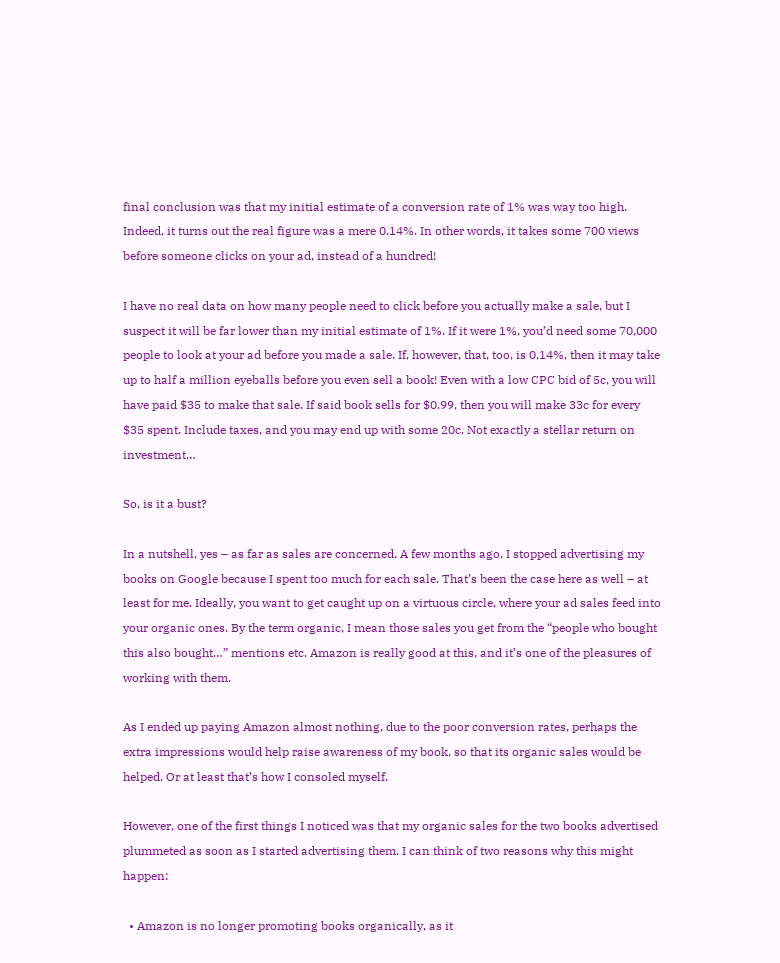final conclusion was that my initial estimate of a conversion rate of 1% was way too high. Indeed, it turns out the real figure was a mere 0.14%. In other words, it takes some 700 views before someone clicks on your ad, instead of a hundred!

I have no real data on how many people need to click before you actually make a sale, but I suspect it will be far lower than my initial estimate of 1%. If it were 1%, you’d need some 70,000 people to look at your ad before you made a sale. If, however, that, too, is 0,14%, then it may take up to half a million eyeballs before you even sell a book! Even with a low CPC bid of 5c, you will have paid $35 to make that sale. If said book sells for $0.99, then you will make 33c for every $35 spent. Include taxes, and you may end up with some 20c. Not exactly a stellar return on investment…

So, is it a bust?

In a nutshell, yes – as far as sales are concerned. A few months ago, I stopped advertising my books on Google because I spent too much for each sale. That’s been the case here as well – at least for me. Ideally, you want to get caught up on a virtuous circle, where your ad sales feed into your organic ones. By the term organic, I mean those sales you get from the “people who bought this also bought…” mentions etc. Amazon is really good at this, and it’s one of the pleasures of working with them.

As I ended up paying Amazon almost nothing, due to the poor conversion rates, perhaps the extra impressions would help raise awareness of my book, so that its organic sales would be helped. Or at least that’s how I consoled myself.

However, one of the first things I noticed was that my organic sales for the two books advertised plummeted as soon as I started advertising them. I can think of two reasons why this might happen:

  • Amazon is no longer promoting books organically, as it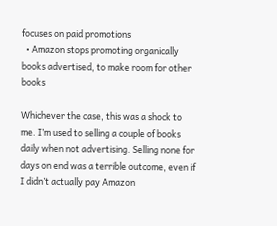focuses on paid promotions
  • Amazon stops promoting organically books advertised, to make room for other books

Whichever the case, this was a shock to me. I’m used to selling a couple of books daily when not advertising. Selling none for days on end was a terrible outcome, even if I didn’t actually pay Amazon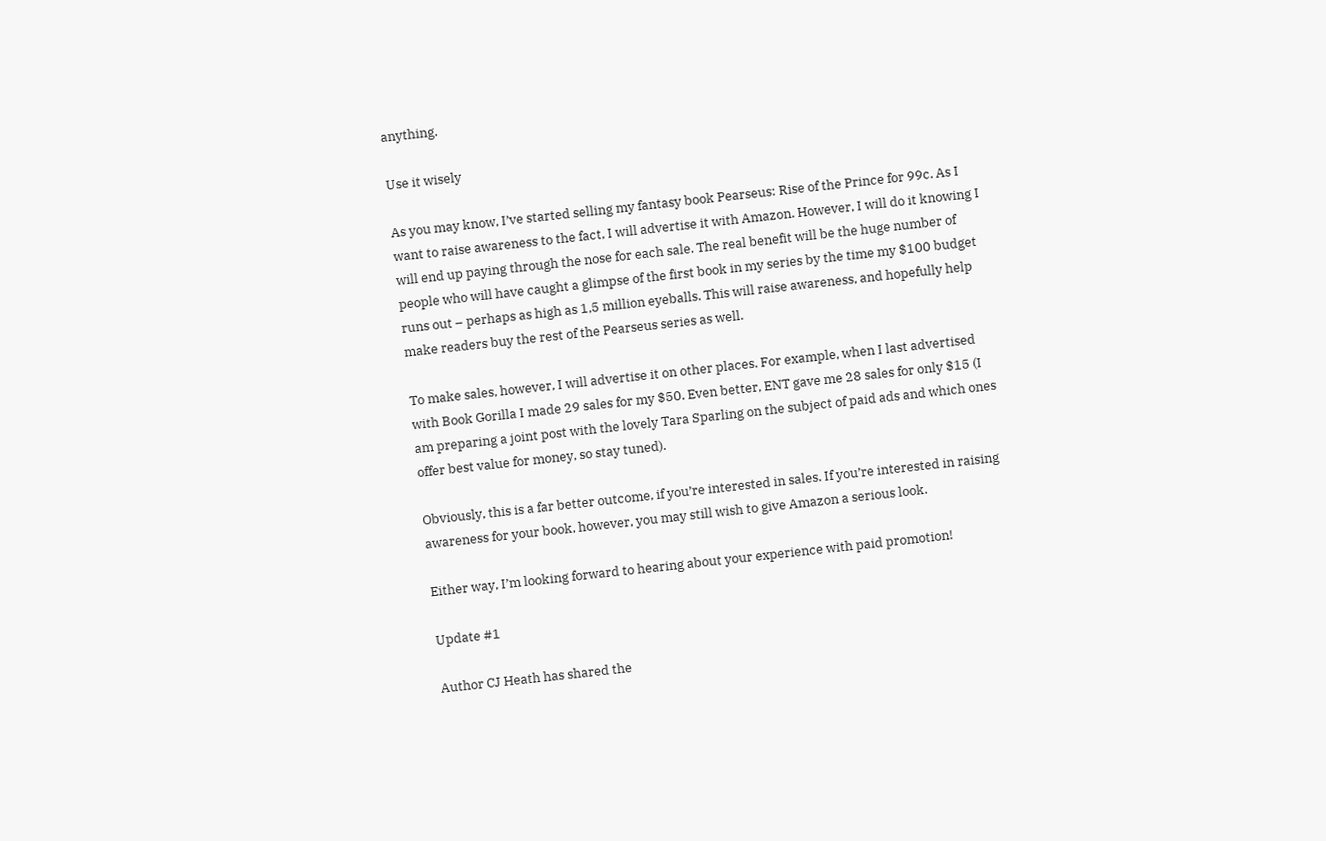anything.

Use it wisely

As you may know, I’ve started selling my fantasy book Pearseus: Rise of the Prince for 99c. As I want to raise awareness to the fact, I will advertise it with Amazon. However, I will do it knowing I will end up paying through the nose for each sale. The real benefit will be the huge number of people who will have caught a glimpse of the first book in my series by the time my $100 budget runs out – perhaps as high as 1,5 million eyeballs. This will raise awareness, and hopefully help make readers buy the rest of the Pearseus series as well.

To make sales, however, I will advertise it on other places. For example, when I last advertised with Book Gorilla I made 29 sales for my $50. Even better, ENT gave me 28 sales for only $15 (I am preparing a joint post with the lovely Tara Sparling on the subject of paid ads and which ones offer best value for money, so stay tuned).

Obviously, this is a far better outcome, if you’re interested in sales. If you’re interested in raising awareness for your book, however, you may still wish to give Amazon a serious look.

Either way, I’m looking forward to hearing about your experience with paid promotion!

Update #1

Author CJ Heath has shared the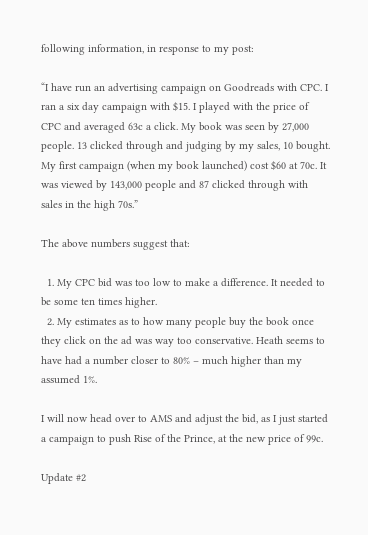following information, in response to my post:

“I have run an advertising campaign on Goodreads with CPC. I ran a six day campaign with $15. I played with the price of CPC and averaged 63c a click. My book was seen by 27,000 people. 13 clicked through and judging by my sales, 10 bought.
My first campaign (when my book launched) cost $60 at 70c. It was viewed by 143,000 people and 87 clicked through with sales in the high 70s.”

The above numbers suggest that:

  1. My CPC bid was too low to make a difference. It needed to be some ten times higher.
  2. My estimates as to how many people buy the book once they click on the ad was way too conservative. Heath seems to have had a number closer to 80% – much higher than my assumed 1%.

I will now head over to AMS and adjust the bid, as I just started a campaign to push Rise of the Prince, at the new price of 99c.

Update #2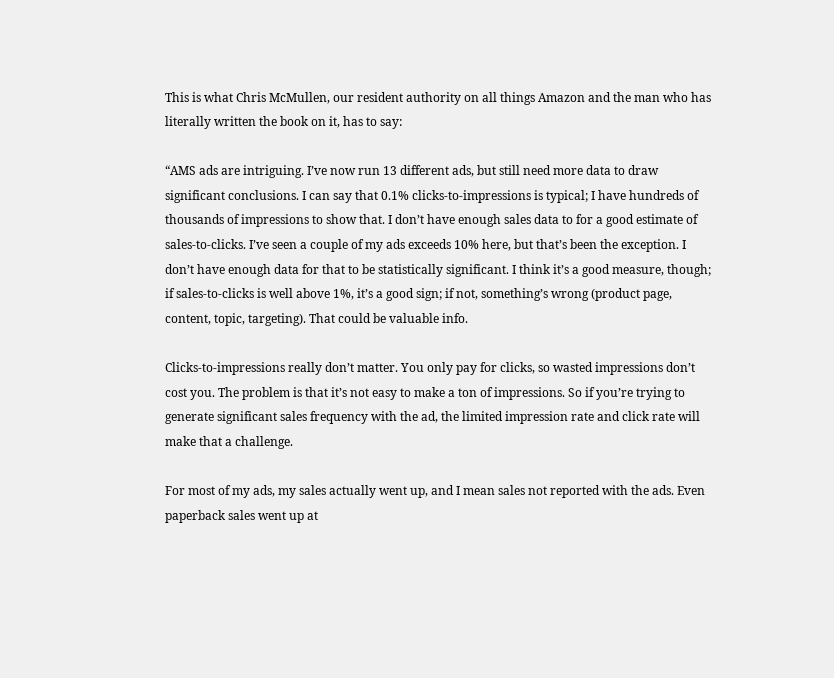This is what Chris McMullen, our resident authority on all things Amazon and the man who has literally written the book on it, has to say:

“AMS ads are intriguing. I’ve now run 13 different ads, but still need more data to draw significant conclusions. I can say that 0.1% clicks-to-impressions is typical; I have hundreds of thousands of impressions to show that. I don’t have enough sales data to for a good estimate of sales-to-clicks. I’ve seen a couple of my ads exceeds 10% here, but that’s been the exception. I don’t have enough data for that to be statistically significant. I think it’s a good measure, though; if sales-to-clicks is well above 1%, it’s a good sign; if not, something’s wrong (product page, content, topic, targeting). That could be valuable info.

Clicks-to-impressions really don’t matter. You only pay for clicks, so wasted impressions don’t cost you. The problem is that it’s not easy to make a ton of impressions. So if you’re trying to generate significant sales frequency with the ad, the limited impression rate and click rate will make that a challenge.

For most of my ads, my sales actually went up, and I mean sales not reported with the ads. Even paperback sales went up at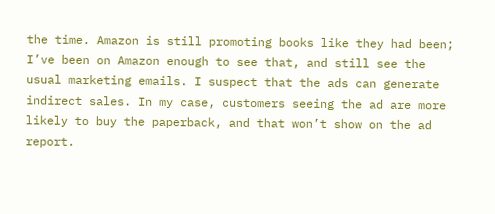the time. Amazon is still promoting books like they had been; I’ve been on Amazon enough to see that, and still see the usual marketing emails. I suspect that the ads can generate indirect sales. In my case, customers seeing the ad are more likely to buy the paperback, and that won’t show on the ad report.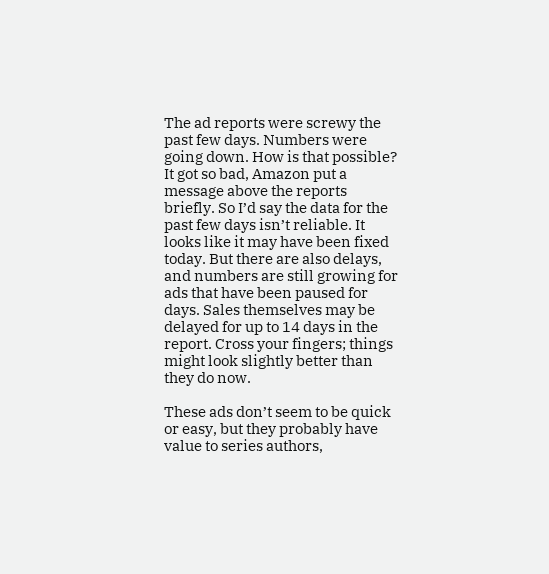The ad reports were screwy the past few days. Numbers were going down. How is that possible? It got so bad, Amazon put a message above the reports briefly. So I’d say the data for the past few days isn’t reliable. It looks like it may have been fixed today. But there are also delays, and numbers are still growing for ads that have been paused for days. Sales themselves may be delayed for up to 14 days in the report. Cross your fingers; things might look slightly better than they do now.

These ads don’t seem to be quick or easy, but they probably have value to series authors,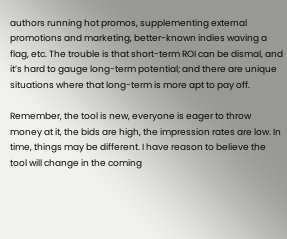authors running hot promos, supplementing external promotions and marketing, better-known indies waving a flag, etc. The trouble is that short-term ROI can be dismal, and it’s hard to gauge long-term potential; and there are unique situations where that long-term is more apt to pay off.

Remember, the tool is new, everyone is eager to throw money at it, the bids are high, the impression rates are low. In time, things may be different. I have reason to believe the tool will change in the coming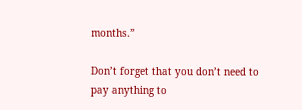months.”

Don’t forget that you don’t need to pay anything to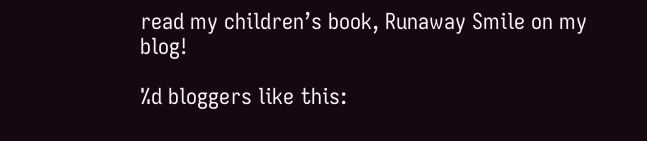read my children’s book, Runaway Smile on my blog!

%d bloggers like this: